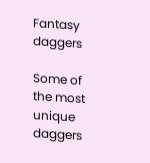Fantasy daggers

Some of the most unique daggers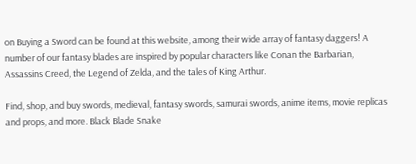on Buying a Sword can be found at this website, among their wide array of fantasy daggers! A number of our fantasy blades are inspired by popular characters like Conan the Barbarian, Assassins Creed, the Legend of Zelda, and the tales of King Arthur.

Find, shop, and buy swords, medieval, fantasy swords, samurai swords, anime items, movie replicas and props, and more. Black Blade Snake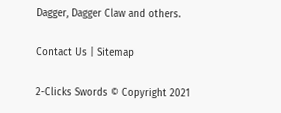Dagger, Dagger Claw and others.

Contact Us | Sitemap

2-Clicks Swords © Copyright 2021